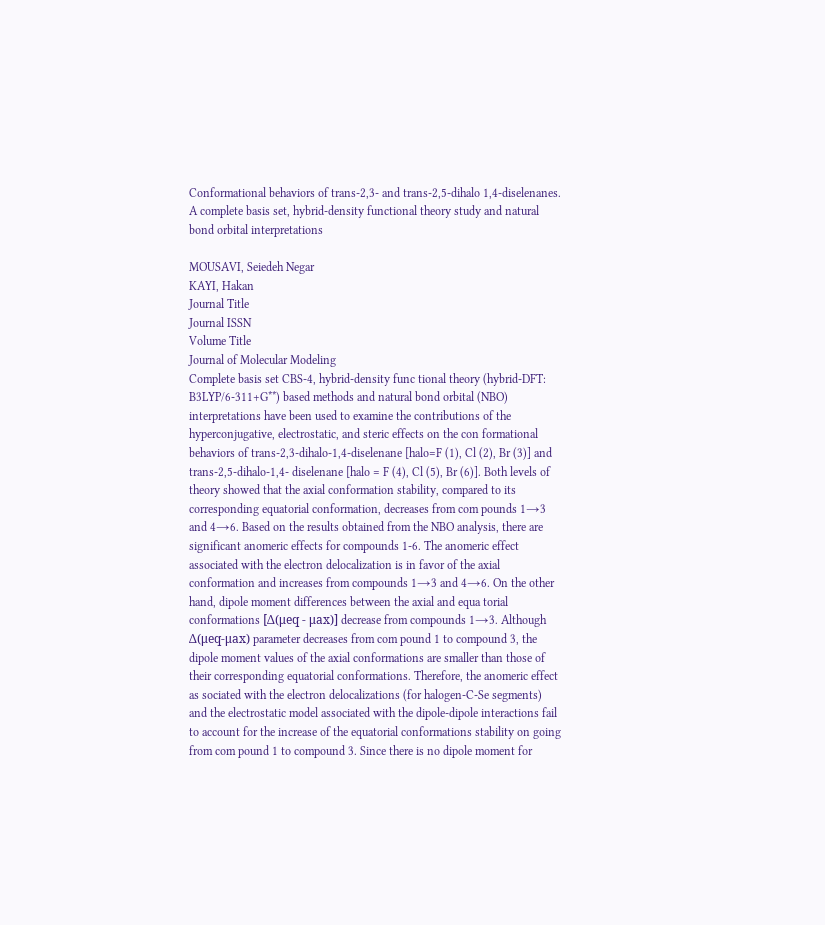Conformational behaviors of trans-2,3- and trans-2,5-dihalo 1,4-diselenanes. A complete basis set, hybrid-density functional theory study and natural bond orbital interpretations

MOUSAVI, Seiedeh Negar
KAYI, Hakan
Journal Title
Journal ISSN
Volume Title
Journal of Molecular Modeling
Complete basis set CBS-4, hybrid-density func tional theory (hybrid-DFT: B3LYP/6-311+G**) based methods and natural bond orbital (NBO) interpretations have been used to examine the contributions of the hyperconjugative, electrostatic, and steric effects on the con formational behaviors of trans-2,3-dihalo-1,4-diselenane [halo=F (1), Cl (2), Br (3)] and trans-2,5-dihalo-1,4- diselenane [halo = F (4), Cl (5), Br (6)]. Both levels of theory showed that the axial conformation stability, compared to its corresponding equatorial conformation, decreases from com pounds 1→3 and 4→6. Based on the results obtained from the NBO analysis, there are significant anomeric effects for compounds 1-6. The anomeric effect associated with the electron delocalization is in favor of the axial conformation and increases from compounds 1→3 and 4→6. On the other hand, dipole moment differences between the axial and equa torial conformations [Δ(μeq - μax)] decrease from compounds 1→3. Although Δ(μeq-μax) parameter decreases from com pound 1 to compound 3, the dipole moment values of the axial conformations are smaller than those of their corresponding equatorial conformations. Therefore, the anomeric effect as sociated with the electron delocalizations (for halogen-C-Se segments) and the electrostatic model associated with the dipole-dipole interactions fail to account for the increase of the equatorial conformations stability on going from com pound 1 to compound 3. Since there is no dipole moment for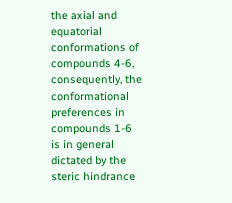the axial and equatorial conformations of compounds 4-6, consequently, the conformational preferences in compounds 1-6 is in general dictated by the steric hindrance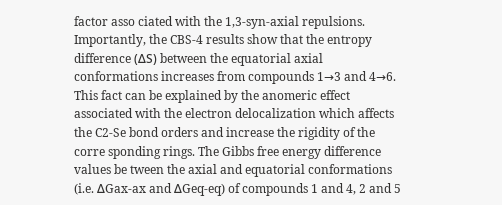factor asso ciated with the 1,3-syn-axial repulsions. Importantly, the CBS-4 results show that the entropy difference (ΔS) between the equatorial axial conformations increases from compounds 1→3 and 4→6. This fact can be explained by the anomeric effect associated with the electron delocalization which affects the C2-Se bond orders and increase the rigidity of the corre sponding rings. The Gibbs free energy difference values be tween the axial and equatorial conformations (i.e. ΔGax-ax and ΔGeq-eq) of compounds 1 and 4, 2 and 5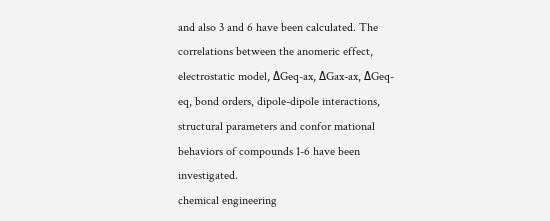and also 3 and 6 have been calculated. The correlations between the anomeric effect, electrostatic model, ΔGeq-ax, ΔGax-ax, ΔGeq-eq, bond orders, dipole-dipole interactions, structural parameters and confor mational behaviors of compounds 1-6 have been investigated.
chemical engineering